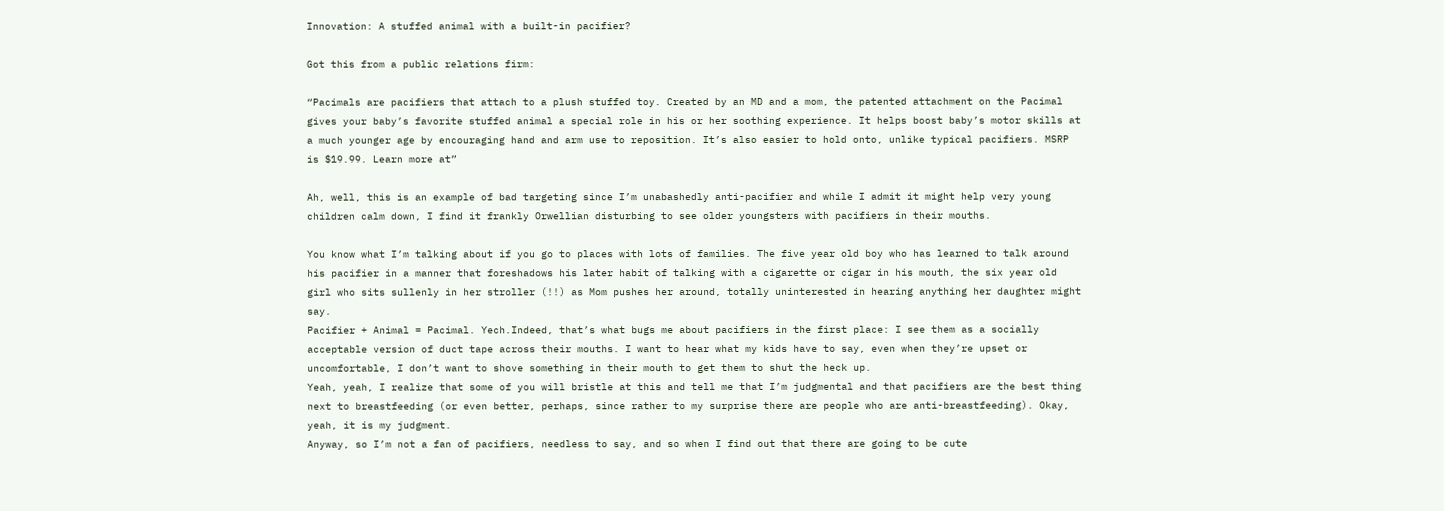Innovation: A stuffed animal with a built-in pacifier?

Got this from a public relations firm:

“Pacimals are pacifiers that attach to a plush stuffed toy. Created by an MD and a mom, the patented attachment on the Pacimal gives your baby’s favorite stuffed animal a special role in his or her soothing experience. It helps boost baby’s motor skills at a much younger age by encouraging hand and arm use to reposition. It’s also easier to hold onto, unlike typical pacifiers. MSRP is $19.99. Learn more at”

Ah, well, this is an example of bad targeting since I’m unabashedly anti-pacifier and while I admit it might help very young children calm down, I find it frankly Orwellian disturbing to see older youngsters with pacifiers in their mouths.

You know what I’m talking about if you go to places with lots of families. The five year old boy who has learned to talk around his pacifier in a manner that foreshadows his later habit of talking with a cigarette or cigar in his mouth, the six year old girl who sits sullenly in her stroller (!!) as Mom pushes her around, totally uninterested in hearing anything her daughter might say.
Pacifier + Animal = Pacimal. Yech.Indeed, that’s what bugs me about pacifiers in the first place: I see them as a socially acceptable version of duct tape across their mouths. I want to hear what my kids have to say, even when they’re upset or uncomfortable, I don’t want to shove something in their mouth to get them to shut the heck up.
Yeah, yeah, I realize that some of you will bristle at this and tell me that I’m judgmental and that pacifiers are the best thing next to breastfeeding (or even better, perhaps, since rather to my surprise there are people who are anti-breastfeeding). Okay, yeah, it is my judgment.
Anyway, so I’m not a fan of pacifiers, needless to say, and so when I find out that there are going to be cute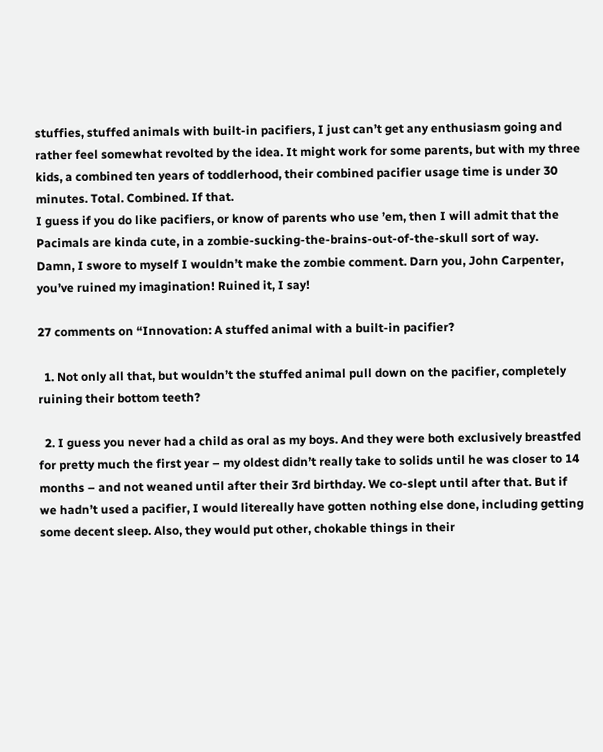stuffies, stuffed animals with built-in pacifiers, I just can’t get any enthusiasm going and rather feel somewhat revolted by the idea. It might work for some parents, but with my three kids, a combined ten years of toddlerhood, their combined pacifier usage time is under 30 minutes. Total. Combined. If that.
I guess if you do like pacifiers, or know of parents who use ’em, then I will admit that the Pacimals are kinda cute, in a zombie-sucking-the-brains-out-of-the-skull sort of way.
Damn, I swore to myself I wouldn’t make the zombie comment. Darn you, John Carpenter, you’ve ruined my imagination! Ruined it, I say!

27 comments on “Innovation: A stuffed animal with a built-in pacifier?

  1. Not only all that, but wouldn’t the stuffed animal pull down on the pacifier, completely ruining their bottom teeth?

  2. I guess you never had a child as oral as my boys. And they were both exclusively breastfed for pretty much the first year – my oldest didn’t really take to solids until he was closer to 14 months – and not weaned until after their 3rd birthday. We co-slept until after that. But if we hadn’t used a pacifier, I would litereally have gotten nothing else done, including getting some decent sleep. Also, they would put other, chokable things in their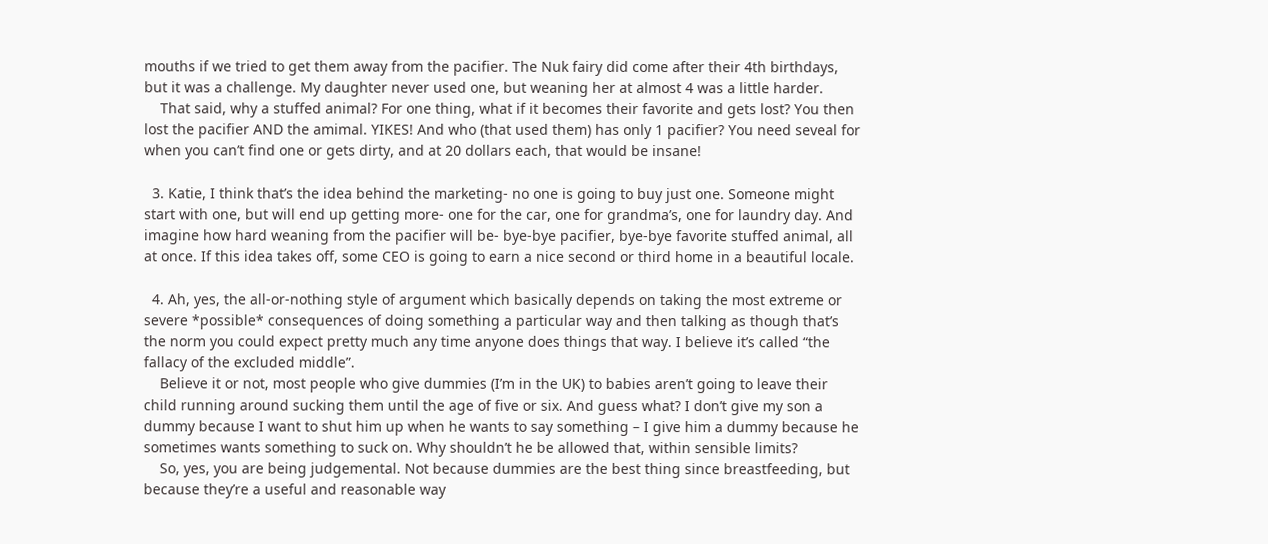mouths if we tried to get them away from the pacifier. The Nuk fairy did come after their 4th birthdays, but it was a challenge. My daughter never used one, but weaning her at almost 4 was a little harder.
    That said, why a stuffed animal? For one thing, what if it becomes their favorite and gets lost? You then lost the pacifier AND the amimal. YIKES! And who (that used them) has only 1 pacifier? You need seveal for when you can’t find one or gets dirty, and at 20 dollars each, that would be insane!

  3. Katie, I think that’s the idea behind the marketing- no one is going to buy just one. Someone might start with one, but will end up getting more- one for the car, one for grandma’s, one for laundry day. And imagine how hard weaning from the pacifier will be- bye-bye pacifier, bye-bye favorite stuffed animal, all at once. If this idea takes off, some CEO is going to earn a nice second or third home in a beautiful locale.

  4. Ah, yes, the all-or-nothing style of argument which basically depends on taking the most extreme or severe *possible* consequences of doing something a particular way and then talking as though that’s the norm you could expect pretty much any time anyone does things that way. I believe it’s called “the fallacy of the excluded middle”.
    Believe it or not, most people who give dummies (I’m in the UK) to babies aren’t going to leave their child running around sucking them until the age of five or six. And guess what? I don’t give my son a dummy because I want to shut him up when he wants to say something – I give him a dummy because he sometimes wants something to suck on. Why shouldn’t he be allowed that, within sensible limits?
    So, yes, you are being judgemental. Not because dummies are the best thing since breastfeeding, but because they’re a useful and reasonable way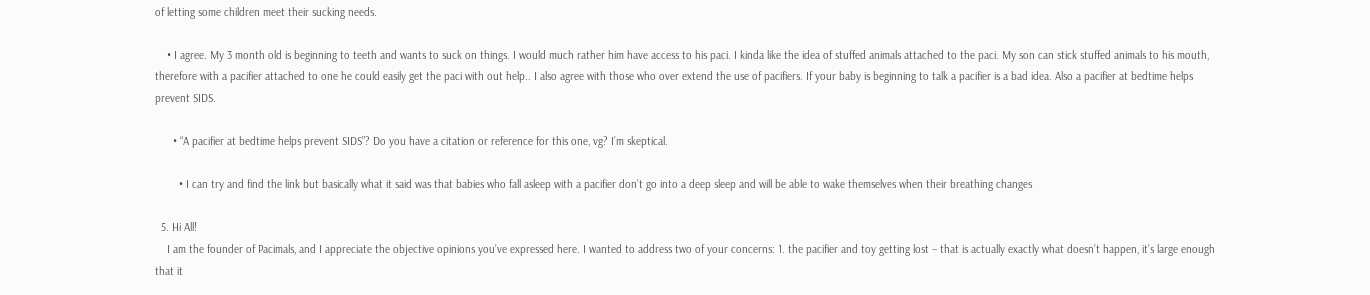of letting some children meet their sucking needs.

    • I agree. My 3 month old is beginning to teeth and wants to suck on things. I would much rather him have access to his paci. I kinda like the idea of stuffed animals attached to the paci. My son can stick stuffed animals to his mouth, therefore with a pacifier attached to one he could easily get the paci with out help.. I also agree with those who over extend the use of pacifiers. If your baby is beginning to talk a pacifier is a bad idea. Also a pacifier at bedtime helps prevent SIDS.

      • “A pacifier at bedtime helps prevent SIDS”? Do you have a citation or reference for this one, vg? I’m skeptical.

        • I can try and find the link but basically what it said was that babies who fall asleep with a pacifier don’t go into a deep sleep and will be able to wake themselves when their breathing changes

  5. Hi All!
    I am the founder of Pacimals, and I appreciate the objective opinions you’ve expressed here. I wanted to address two of your concerns: 1. the pacifier and toy getting lost – that is actually exactly what doesn’t happen, it’s large enough that it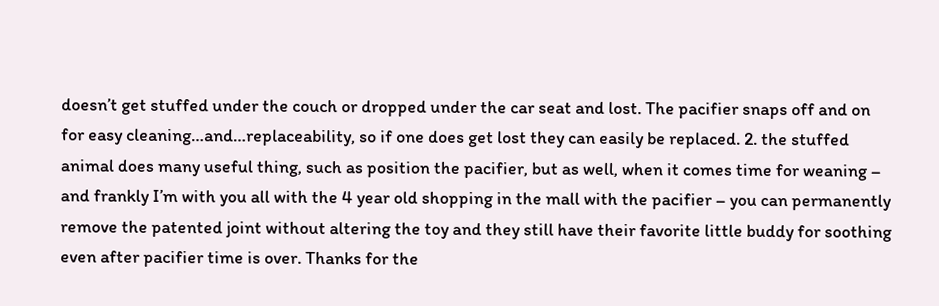doesn’t get stuffed under the couch or dropped under the car seat and lost. The pacifier snaps off and on for easy cleaning…and…replaceability, so if one does get lost they can easily be replaced. 2. the stuffed animal does many useful thing, such as position the pacifier, but as well, when it comes time for weaning – and frankly I’m with you all with the 4 year old shopping in the mall with the pacifier – you can permanently remove the patented joint without altering the toy and they still have their favorite little buddy for soothing even after pacifier time is over. Thanks for the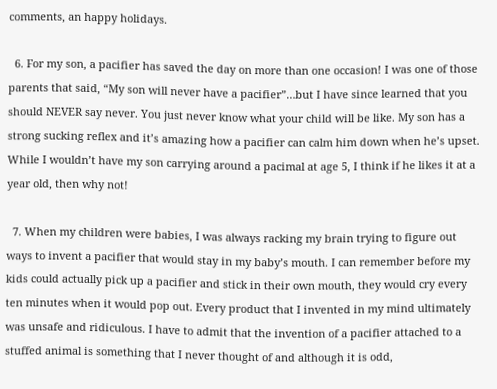comments, an happy holidays.

  6. For my son, a pacifier has saved the day on more than one occasion! I was one of those parents that said, “My son will never have a pacifier”…but I have since learned that you should NEVER say never. You just never know what your child will be like. My son has a strong sucking reflex and it’s amazing how a pacifier can calm him down when he’s upset. While I wouldn’t have my son carrying around a pacimal at age 5, I think if he likes it at a year old, then why not!

  7. When my children were babies, I was always racking my brain trying to figure out ways to invent a pacifier that would stay in my baby’s mouth. I can remember before my kids could actually pick up a pacifier and stick in their own mouth, they would cry every ten minutes when it would pop out. Every product that I invented in my mind ultimately was unsafe and ridiculous. I have to admit that the invention of a pacifier attached to a stuffed animal is something that I never thought of and although it is odd,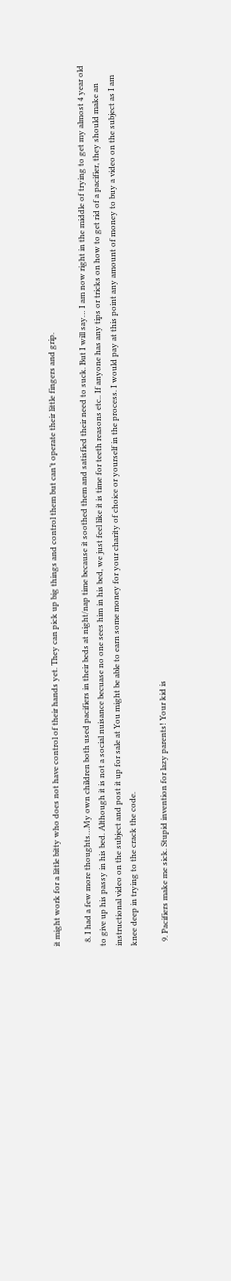it might work for a little bitty who does not have control of their hands yet. They can pick up big things and control them but can’t operate their little fingers and grip.

  8. I had a few more thoughts…My own children both used pacifiers in their beds at night/nap time because it soothed them and satisfied their need to suck. But I will say… I am now right in the middle of trying to get my almost 4 year old to give up his passy in his bed. Although it is not a social nuisance becuase no one sees him in his bed, we just feel like it is time for teeth reasons etc.. If anyone has any tips or tricks on how to get rid of a pacifier, they should make an instructional video on the subject and post it up for sale at You might be able to earn some money for your charity of choice or yourself in the process. I would pay at this point any amount of money to buy a video on the subject as I am knee deep in trying to the crack the code.

  9. Pacifiers make me sick. Stupid invention for lazy parents! Your kid is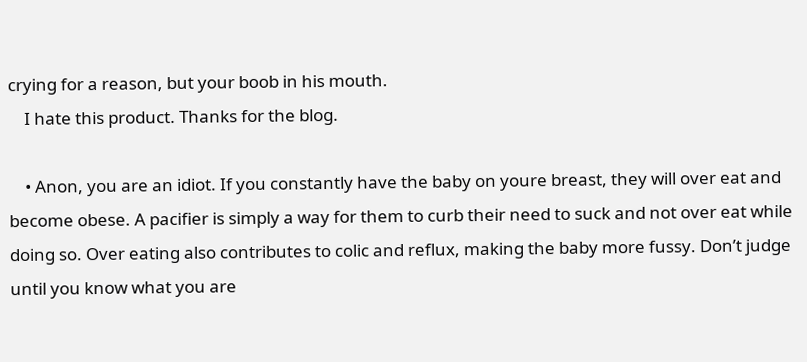crying for a reason, but your boob in his mouth.
    I hate this product. Thanks for the blog.

    • Anon, you are an idiot. If you constantly have the baby on youre breast, they will over eat and become obese. A pacifier is simply a way for them to curb their need to suck and not over eat while doing so. Over eating also contributes to colic and reflux, making the baby more fussy. Don’t judge until you know what you are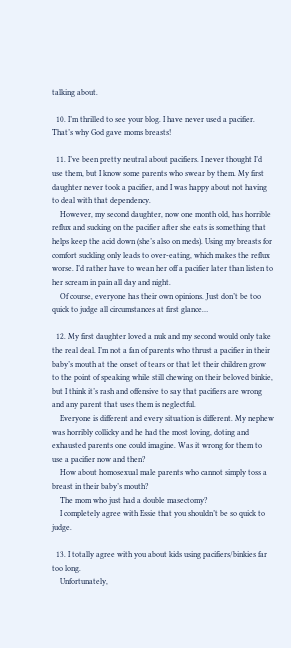talking about.

  10. I’m thrilled to see your blog. I have never used a pacifier. That’s why God gave moms breasts!

  11. I’ve been pretty neutral about pacifiers. I never thought I’d use them, but I know some parents who swear by them. My first daughter never took a pacifier, and I was happy about not having to deal with that dependency.
    However, my second daughter, now one month old, has horrible reflux and sucking on the pacifier after she eats is something that helps keep the acid down (she’s also on meds). Using my breasts for comfort suckling only leads to over-eating, which makes the reflux worse. I’d rather have to wean her off a pacifier later than listen to her scream in pain all day and night.
    Of course, everyone has their own opinions. Just don’t be too quick to judge all circumstances at first glance…

  12. My first daughter loved a nuk and my second would only take the real deal. I’m not a fan of parents who thrust a pacifier in their baby’s mouth at the onset of tears or that let their children grow to the point of speaking while still chewing on their beloved binkie, but I think it’s rash and offensive to say that pacifiers are wrong and any parent that uses them is neglectful.
    Everyone is different and every situation is different. My nephew was horribly collicky and he had the most loving, doting and exhausted parents one could imagine. Was it wrong for them to use a pacifier now and then?
    How about homosexual male parents who cannot simply toss a breast in their baby’s mouth?
    The mom who just had a double masectomy?
    I completely agree with Essie that you shouldn’t be so quick to judge.

  13. I totally agree with you about kids using pacifiers/binkies far too long.
    Unfortunately,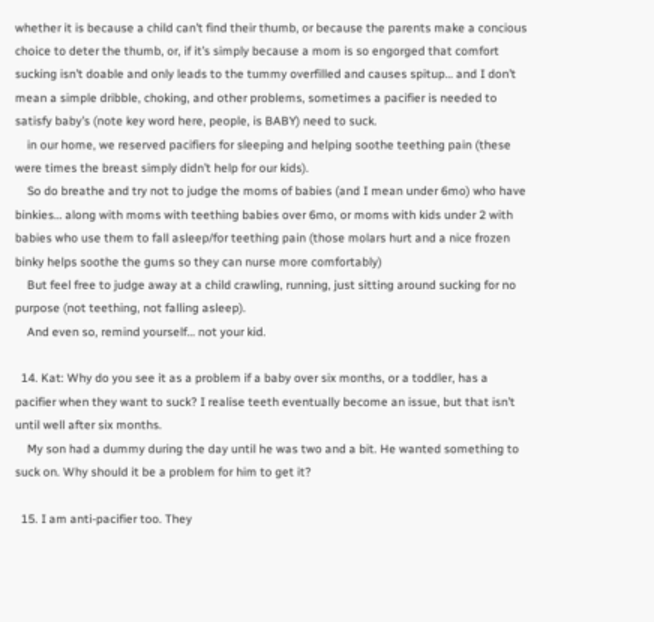whether it is because a child can’t find their thumb, or because the parents make a concious choice to deter the thumb, or, if it’s simply because a mom is so engorged that comfort sucking isn’t doable and only leads to the tummy overfilled and causes spitup… and I don’t mean a simple dribble, choking, and other problems, sometimes a pacifier is needed to satisfy baby’s (note key word here, people, is BABY) need to suck.
    in our home, we reserved pacifiers for sleeping and helping soothe teething pain (these were times the breast simply didn’t help for our kids).
    So do breathe and try not to judge the moms of babies (and I mean under 6mo) who have binkies… along with moms with teething babies over 6mo, or moms with kids under 2 with babies who use them to fall asleep/for teething pain (those molars hurt and a nice frozen binky helps soothe the gums so they can nurse more comfortably)
    But feel free to judge away at a child crawling, running, just sitting around sucking for no purpose (not teething, not falling asleep).
    And even so, remind yourself… not your kid.

  14. Kat: Why do you see it as a problem if a baby over six months, or a toddler, has a pacifier when they want to suck? I realise teeth eventually become an issue, but that isn’t until well after six months.
    My son had a dummy during the day until he was two and a bit. He wanted something to suck on. Why should it be a problem for him to get it?

  15. I am anti-pacifier too. They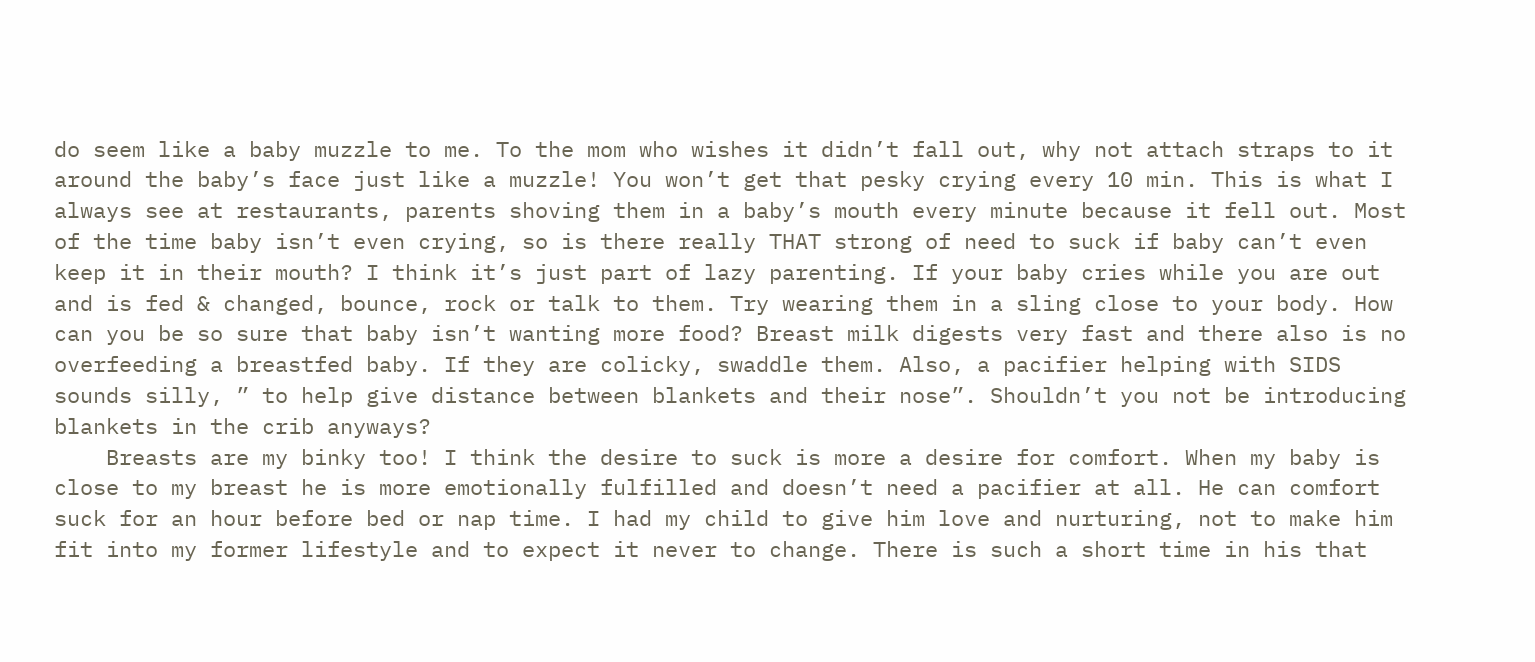do seem like a baby muzzle to me. To the mom who wishes it didn’t fall out, why not attach straps to it around the baby’s face just like a muzzle! You won’t get that pesky crying every 10 min. This is what I always see at restaurants, parents shoving them in a baby’s mouth every minute because it fell out. Most of the time baby isn’t even crying, so is there really THAT strong of need to suck if baby can’t even keep it in their mouth? I think it’s just part of lazy parenting. If your baby cries while you are out and is fed & changed, bounce, rock or talk to them. Try wearing them in a sling close to your body. How can you be so sure that baby isn’t wanting more food? Breast milk digests very fast and there also is no overfeeding a breastfed baby. If they are colicky, swaddle them. Also, a pacifier helping with SIDS sounds silly, ” to help give distance between blankets and their nose”. Shouldn’t you not be introducing blankets in the crib anyways?
    Breasts are my binky too! I think the desire to suck is more a desire for comfort. When my baby is close to my breast he is more emotionally fulfilled and doesn’t need a pacifier at all. He can comfort suck for an hour before bed or nap time. I had my child to give him love and nurturing, not to make him fit into my former lifestyle and to expect it never to change. There is such a short time in his that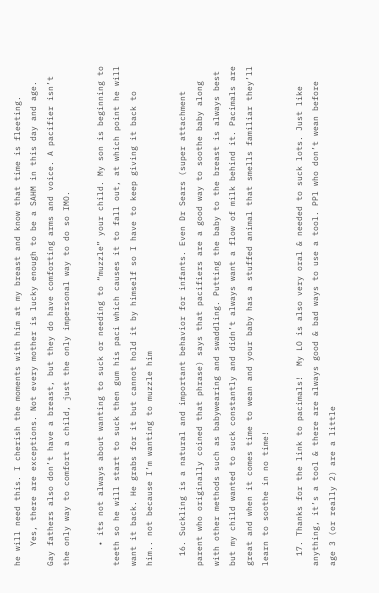he will need this. I cherish the moments with him at my breast and know that time is fleeting.
    Yes, there are exceptions. Not every mother is lucky enough to be a SAHM in this day and age. Gay fathers also don’t have a breast, but they do have comforting arms and voice. A pacifier isn’t the only way to comfort a child, just the only impersonal way to do so IMO.

    • its not always about wanting to suck or needing to “muzzle” your child. My son is beginning to teeth so he will start to suck then gum his paci which causes it to fall out, at which point he will want it back. He grabs for it but cannot hold it by himself so I have to keep giving it back to him.. not because I’m wanting to muzzle him

  16. Suckling is a natural and important behavior for infants. Even Dr Sears (super attachment parent who originally coined that phrase) says that pacifiers are a good way to soothe baby along with other methods such as babywearing and swaddling. Putting the baby to the breast is always best but my child wanted to suck constantly and didn’t always want a flow of milk behind it. Pacimals are great and when it comes time to wean and your baby has a stuffed animal that smells familiar they’ll learn to soothe in no time!

  17. Thanks for the link to pacimals!  My LO is also very oral & needed to suck lots. Just like anything, it’s a tool & there are always good & bad ways to use a tool. PPl who don’t wean before age 3 (or really 2) are a little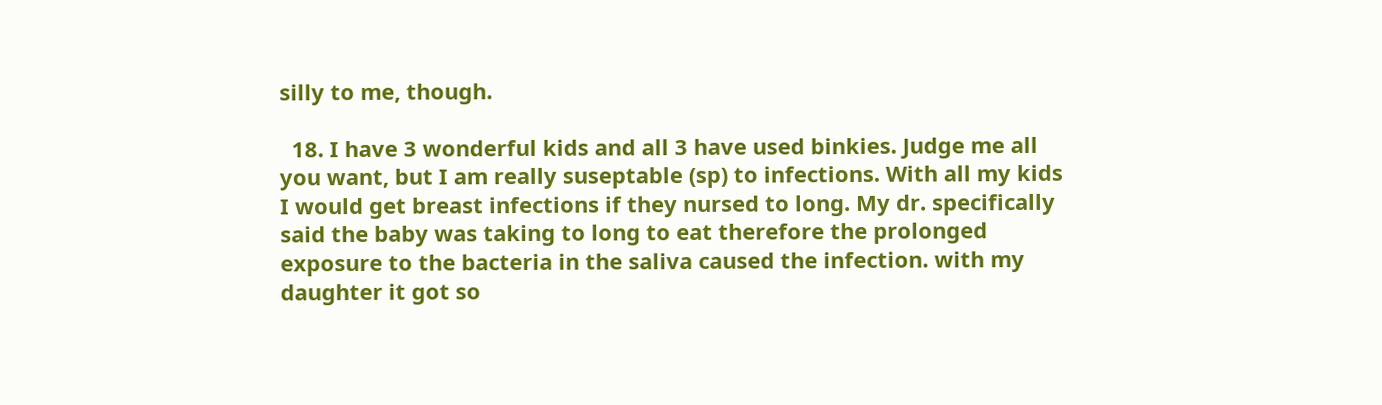silly to me, though.

  18. I have 3 wonderful kids and all 3 have used binkies. Judge me all you want, but I am really suseptable (sp) to infections. With all my kids I would get breast infections if they nursed to long. My dr. specifically said the baby was taking to long to eat therefore the prolonged exposure to the bacteria in the saliva caused the infection. with my daughter it got so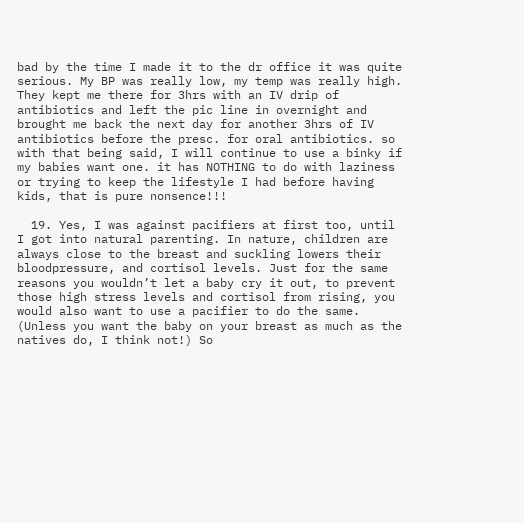bad by the time I made it to the dr office it was quite serious. My BP was really low, my temp was really high. They kept me there for 3hrs with an IV drip of antibiotics and left the pic line in overnight and brought me back the next day for another 3hrs of IV antibiotics before the presc. for oral antibiotics. so with that being said, I will continue to use a binky if my babies want one. it has NOTHING to do with laziness or trying to keep the lifestyle I had before having kids, that is pure nonsence!!!

  19. Yes, I was against pacifiers at first too, until I got into natural parenting. In nature, children are always close to the breast and suckling lowers their bloodpressure, and cortisol levels. Just for the same reasons you wouldn’t let a baby cry it out, to prevent those high stress levels and cortisol from rising, you would also want to use a pacifier to do the same. (Unless you want the baby on your breast as much as the natives do, I think not!) So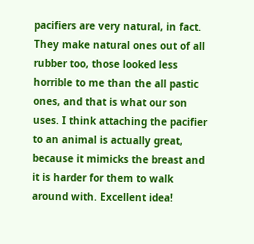pacifiers are very natural, in fact. They make natural ones out of all rubber too, those looked less horrible to me than the all pastic ones, and that is what our son uses. I think attaching the pacifier to an animal is actually great, because it mimicks the breast and it is harder for them to walk around with. Excellent idea!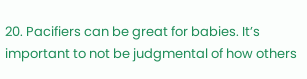20. Pacifiers can be great for babies. It’s important to not be judgmental of how others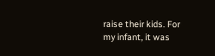raise their kids. For my infant, it was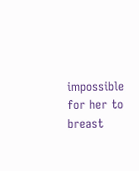impossible for her to breast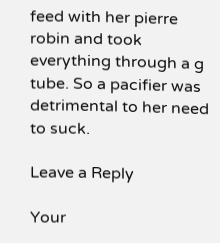feed with her pierre robin and took everything through a g tube. So a pacifier was detrimental to her need to suck.

Leave a Reply

Your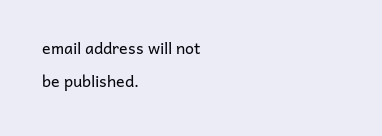email address will not be published.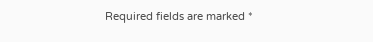Required fields are marked *